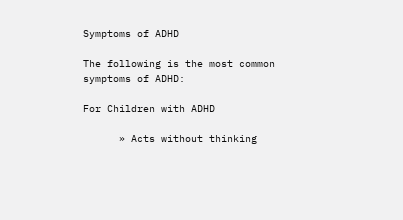Symptoms of ADHD

The following is the most common symptoms of ADHD:

For Children with ADHD

      » Acts without thinking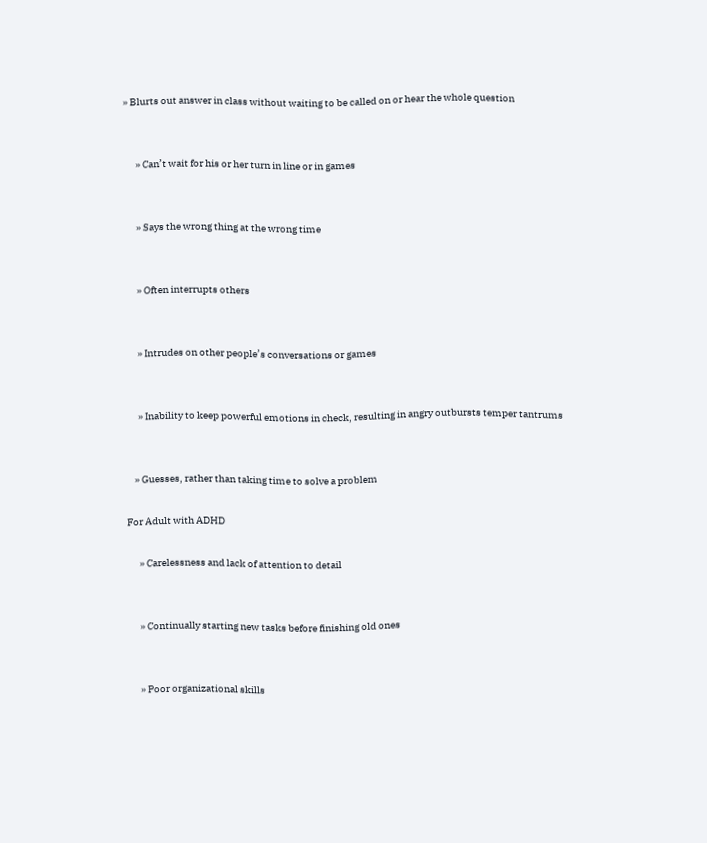» Blurts out answer in class without waiting to be called on or hear the whole question


      » Can’t wait for his or her turn in line or in games


      » Says the wrong thing at the wrong time


      » Often interrupts others


      » Intrudes on other people’s conversations or games


      » Inability to keep powerful emotions in check, resulting in angry outbursts temper tantrums


    » Guesses, rather than taking time to solve a problem

For Adult with ADHD

      » Carelessness and lack of attention to detail


      » Continually starting new tasks before finishing old ones


      » Poor organizational skills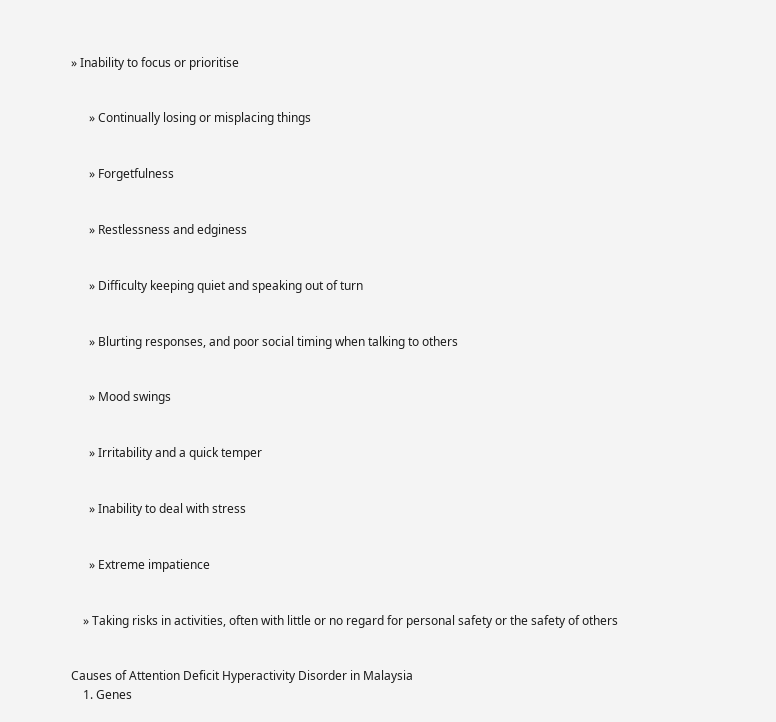» Inability to focus or prioritise


      » Continually losing or misplacing things


      » Forgetfulness


      » Restlessness and edginess


      » Difficulty keeping quiet and speaking out of turn


      » Blurting responses, and poor social timing when talking to others


      » Mood swings


      » Irritability and a quick temper


      » Inability to deal with stress


      » Extreme impatience


    » Taking risks in activities, often with little or no regard for personal safety or the safety of others


Causes of Attention Deficit Hyperactivity Disorder in Malaysia
    1. Genes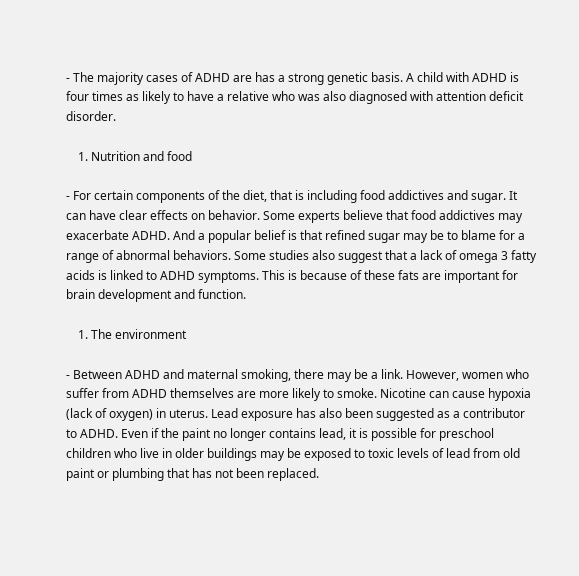- The majority cases of ADHD are has a strong genetic basis. A child with ADHD is four times as likely to have a relative who was also diagnosed with attention deficit disorder.

    1. Nutrition and food

- For certain components of the diet, that is including food addictives and sugar. It can have clear effects on behavior. Some experts believe that food addictives may exacerbate ADHD. And a popular belief is that refined sugar may be to blame for a range of abnormal behaviors. Some studies also suggest that a lack of omega 3 fatty acids is linked to ADHD symptoms. This is because of these fats are important for brain development and function.

    1. The environment

- Between ADHD and maternal smoking, there may be a link. However, women who suffer from ADHD themselves are more likely to smoke. Nicotine can cause hypoxia (lack of oxygen) in uterus. Lead exposure has also been suggested as a contributor to ADHD. Even if the paint no longer contains lead, it is possible for preschool children who live in older buildings may be exposed to toxic levels of lead from old paint or plumbing that has not been replaced.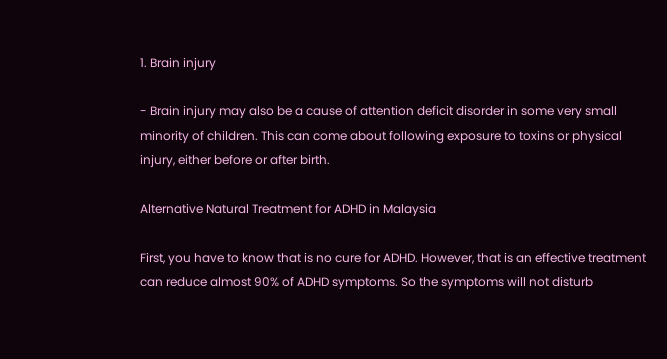1. Brain injury

- Brain injury may also be a cause of attention deficit disorder in some very small minority of children. This can come about following exposure to toxins or physical injury, either before or after birth.

Alternative Natural Treatment for ADHD in Malaysia

First, you have to know that is no cure for ADHD. However, that is an effective treatment can reduce almost 90% of ADHD symptoms. So the symptoms will not disturb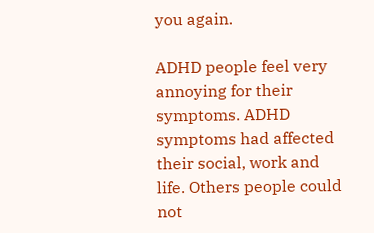you again.

ADHD people feel very annoying for their symptoms. ADHD symptoms had affected their social, work and life. Others people could not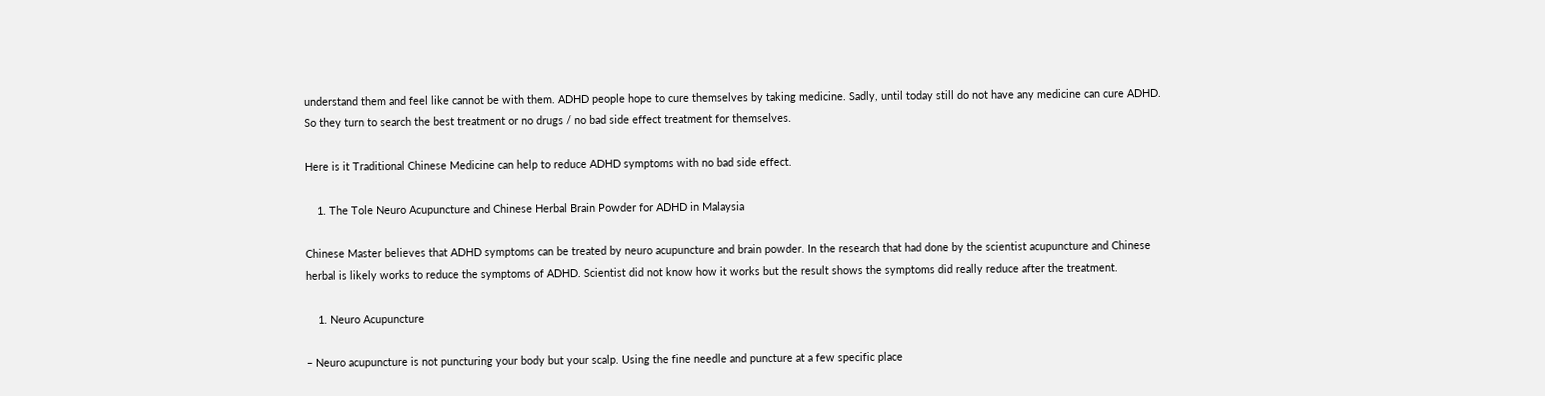understand them and feel like cannot be with them. ADHD people hope to cure themselves by taking medicine. Sadly, until today still do not have any medicine can cure ADHD. So they turn to search the best treatment or no drugs / no bad side effect treatment for themselves.

Here is it Traditional Chinese Medicine can help to reduce ADHD symptoms with no bad side effect.

    1. The Tole Neuro Acupuncture and Chinese Herbal Brain Powder for ADHD in Malaysia

Chinese Master believes that ADHD symptoms can be treated by neuro acupuncture and brain powder. In the research that had done by the scientist acupuncture and Chinese herbal is likely works to reduce the symptoms of ADHD. Scientist did not know how it works but the result shows the symptoms did really reduce after the treatment.

    1. Neuro Acupuncture

– Neuro acupuncture is not puncturing your body but your scalp. Using the fine needle and puncture at a few specific place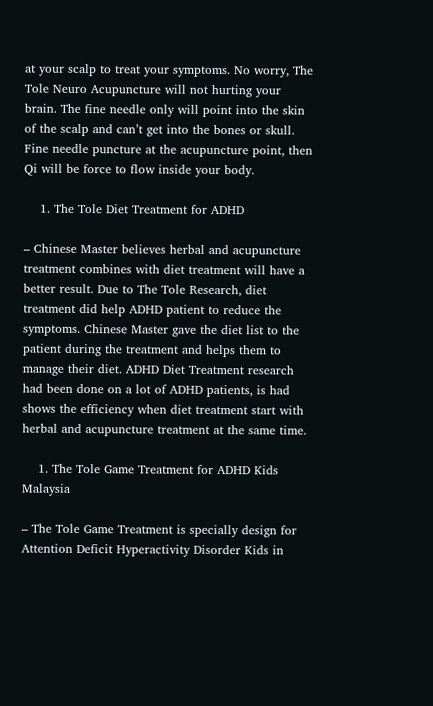at your scalp to treat your symptoms. No worry, The Tole Neuro Acupuncture will not hurting your brain. The fine needle only will point into the skin of the scalp and can’t get into the bones or skull. Fine needle puncture at the acupuncture point, then Qi will be force to flow inside your body.

    1. The Tole Diet Treatment for ADHD

– Chinese Master believes herbal and acupuncture treatment combines with diet treatment will have a better result. Due to The Tole Research, diet treatment did help ADHD patient to reduce the symptoms. Chinese Master gave the diet list to the patient during the treatment and helps them to manage their diet. ADHD Diet Treatment research had been done on a lot of ADHD patients, is had shows the efficiency when diet treatment start with herbal and acupuncture treatment at the same time.

    1. The Tole Game Treatment for ADHD Kids Malaysia

– The Tole Game Treatment is specially design for Attention Deficit Hyperactivity Disorder Kids in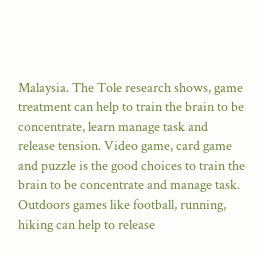Malaysia. The Tole research shows, game treatment can help to train the brain to be concentrate, learn manage task and release tension. Video game, card game and puzzle is the good choices to train the brain to be concentrate and manage task. Outdoors games like football, running, hiking can help to release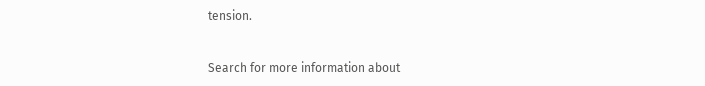tension.


Search for more information about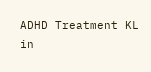ADHD Treatment KL in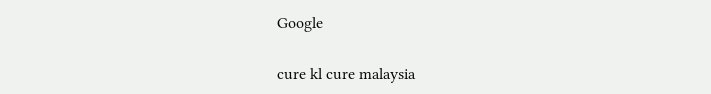Google

cure kl cure malaysia